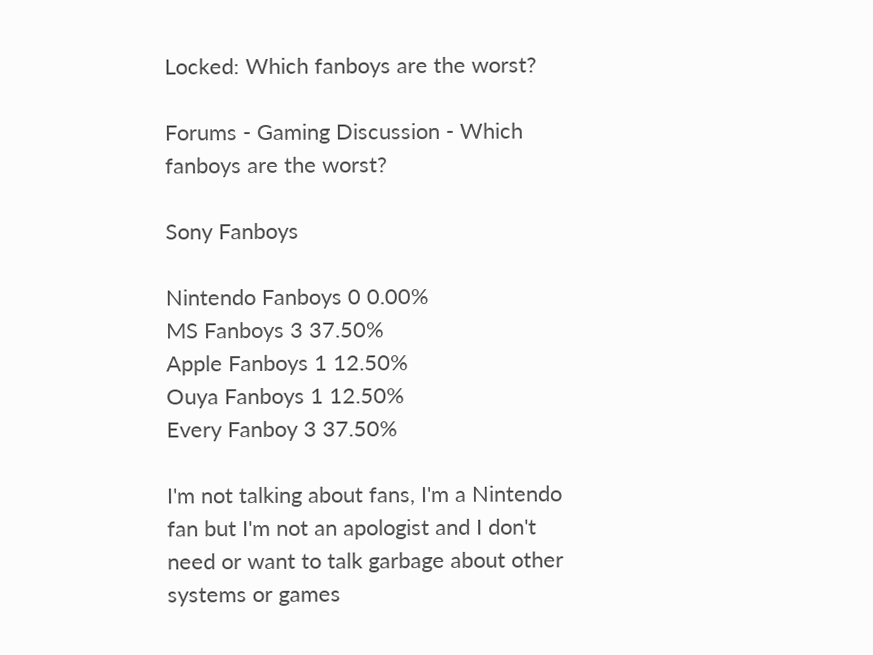Locked: Which fanboys are the worst?

Forums - Gaming Discussion - Which fanboys are the worst?

Sony Fanboys

Nintendo Fanboys 0 0.00%
MS Fanboys 3 37.50%
Apple Fanboys 1 12.50%
Ouya Fanboys 1 12.50%
Every Fanboy 3 37.50%

I'm not talking about fans, I'm a Nintendo fan but I'm not an apologist and I don't need or want to talk garbage about other systems or games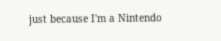just because I'm a Nintendo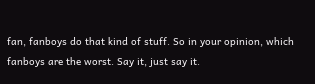fan, fanboys do that kind of stuff. So in your opinion, which fanboys are the worst. Say it, just say it.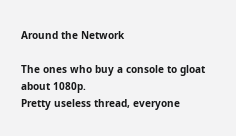Around the Network

The ones who buy a console to gloat about 1080p.
Pretty useless thread, everyone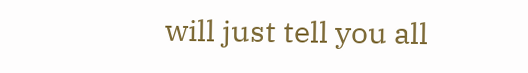will just tell you all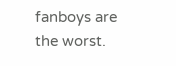fanboys are the worst.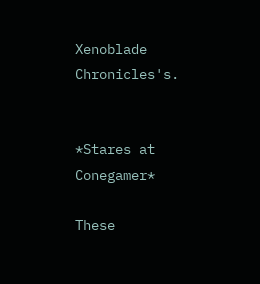Xenoblade Chronicles's.


*Stares at Conegamer*

These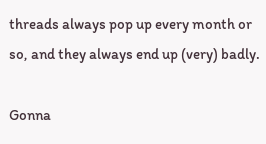threads always pop up every month or so, and they always end up (very) badly.

Gonna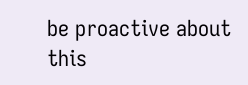be proactive about this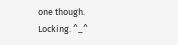one though. Locking. ^_^